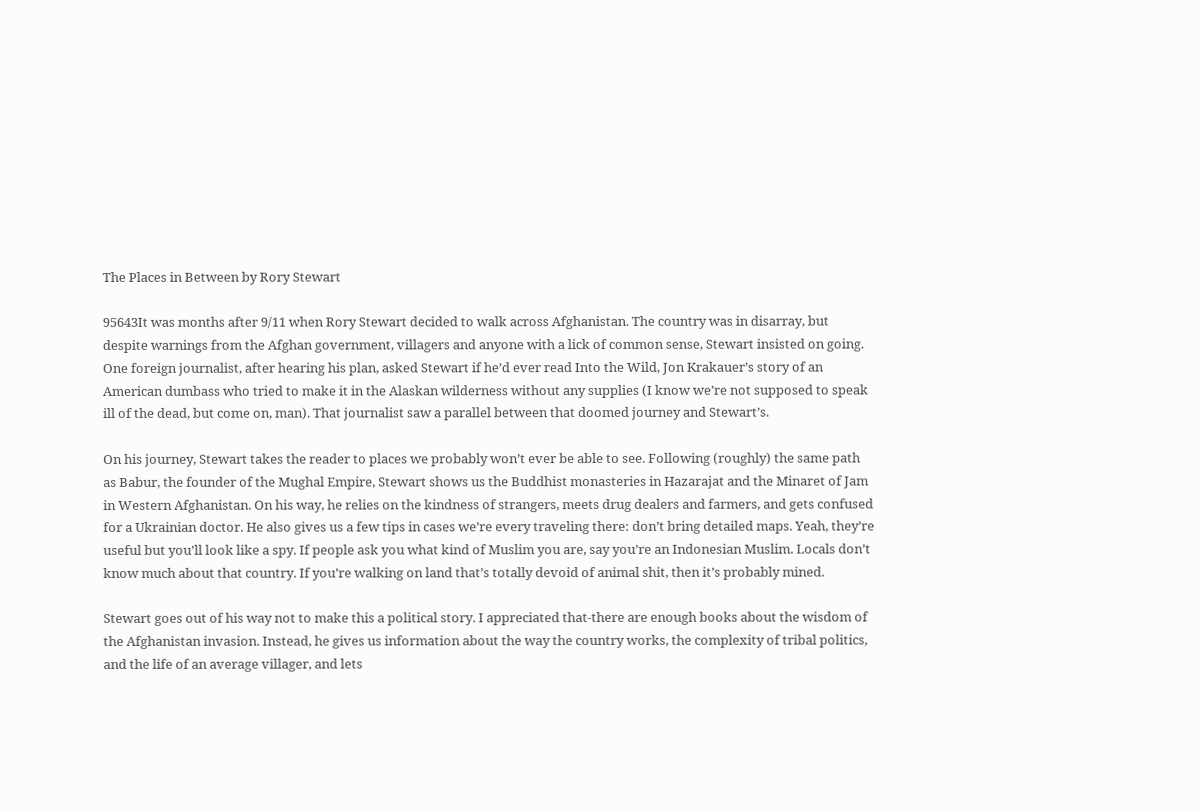The Places in Between by Rory Stewart

95643It was months after 9/11 when Rory Stewart decided to walk across Afghanistan. The country was in disarray, but despite warnings from the Afghan government, villagers and anyone with a lick of common sense, Stewart insisted on going. One foreign journalist, after hearing his plan, asked Stewart if he’d ever read Into the Wild, Jon Krakauer’s story of an American dumbass who tried to make it in the Alaskan wilderness without any supplies (I know we’re not supposed to speak ill of the dead, but come on, man). That journalist saw a parallel between that doomed journey and Stewart’s.

On his journey, Stewart takes the reader to places we probably won’t ever be able to see. Following (roughly) the same path as Babur, the founder of the Mughal Empire, Stewart shows us the Buddhist monasteries in Hazarajat and the Minaret of Jam in Western Afghanistan. On his way, he relies on the kindness of strangers, meets drug dealers and farmers, and gets confused for a Ukrainian doctor. He also gives us a few tips in cases we’re every traveling there: don’t bring detailed maps. Yeah, they’re useful but you’ll look like a spy. If people ask you what kind of Muslim you are, say you’re an Indonesian Muslim. Locals don’t know much about that country. If you’re walking on land that’s totally devoid of animal shit, then it’s probably mined.

Stewart goes out of his way not to make this a political story. I appreciated that-there are enough books about the wisdom of the Afghanistan invasion. Instead, he gives us information about the way the country works, the complexity of tribal politics, and the life of an average villager, and lets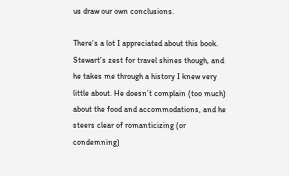us draw our own conclusions.

There’s a lot I appreciated about this book. Stewart’s zest for travel shines though, and he takes me through a history I knew very little about. He doesn’t complain (too much) about the food and accommodations, and he steers clear of romanticizing (or condemning)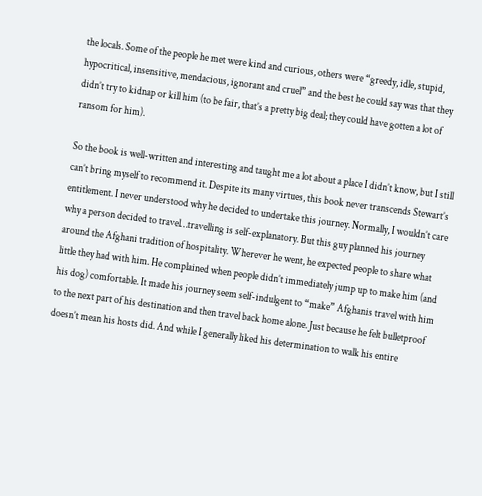the locals. Some of the people he met were kind and curious, others were “greedy, idle, stupid, hypocritical, insensitive, mendacious, ignorant and cruel” and the best he could say was that they didn’t try to kidnap or kill him (to be fair, that’s a pretty big deal; they could have gotten a lot of ransom for him).

So the book is well-written and interesting and taught me a lot about a place I didn’t know, but I still can’t bring myself to recommend it. Despite its many virtues, this book never transcends Stewart’s entitlement. I never understood why he decided to undertake this journey. Normally, I wouldn’t care why a person decided to travel…travelling is self-explanatory. But this guy planned his journey around the Afghani tradition of hospitality. Wherever he went, he expected people to share what little they had with him. He complained when people didn’t immediately jump up to make him (and his dog) comfortable. It made his journey seem self-indulgent to “make” Afghanis travel with him to the next part of his destination and then travel back home alone. Just because he felt bulletproof doesn’t mean his hosts did. And while I generally liked his determination to walk his entire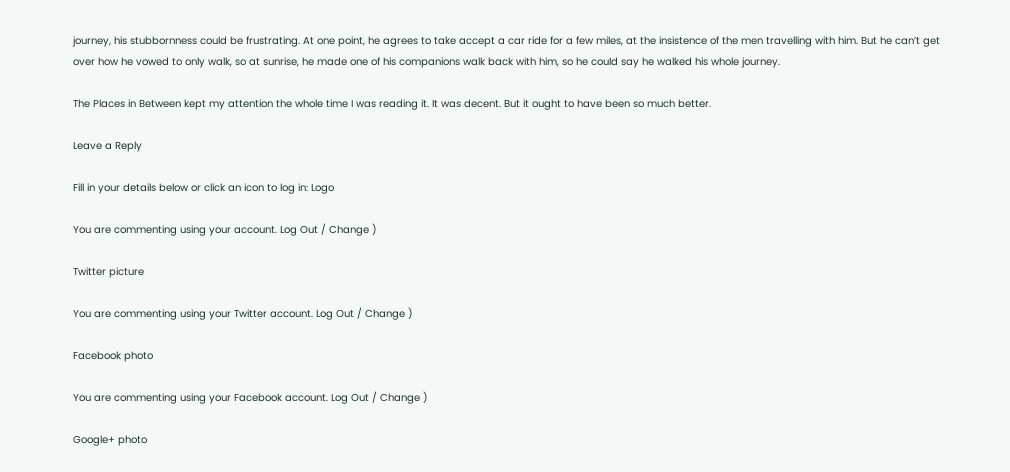journey, his stubbornness could be frustrating. At one point, he agrees to take accept a car ride for a few miles, at the insistence of the men travelling with him. But he can’t get over how he vowed to only walk, so at sunrise, he made one of his companions walk back with him, so he could say he walked his whole journey.

The Places in Between kept my attention the whole time I was reading it. It was decent. But it ought to have been so much better.

Leave a Reply

Fill in your details below or click an icon to log in: Logo

You are commenting using your account. Log Out / Change )

Twitter picture

You are commenting using your Twitter account. Log Out / Change )

Facebook photo

You are commenting using your Facebook account. Log Out / Change )

Google+ photo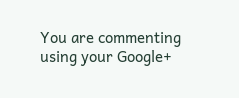You are commenting using your Google+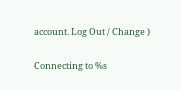account. Log Out / Change )

Connecting to %s